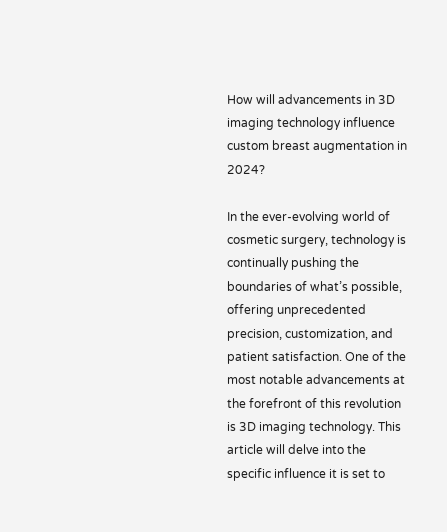How will advancements in 3D imaging technology influence custom breast augmentation in 2024?

In the ever-evolving world of cosmetic surgery, technology is continually pushing the boundaries of what’s possible, offering unprecedented precision, customization, and patient satisfaction. One of the most notable advancements at the forefront of this revolution is 3D imaging technology. This article will delve into the specific influence it is set to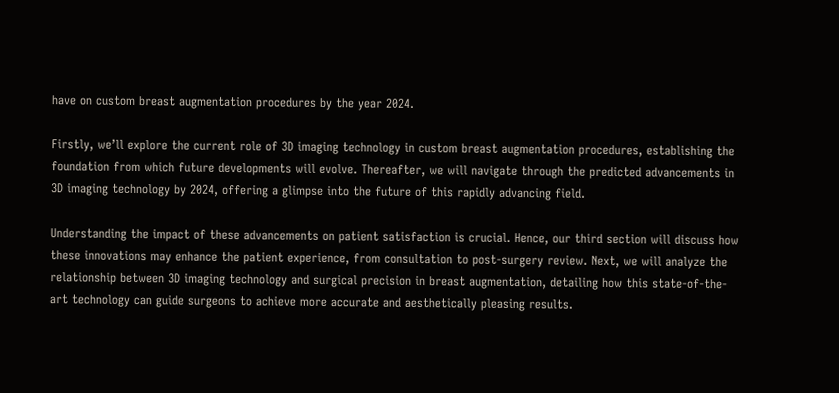have on custom breast augmentation procedures by the year 2024.

Firstly, we’ll explore the current role of 3D imaging technology in custom breast augmentation procedures, establishing the foundation from which future developments will evolve. Thereafter, we will navigate through the predicted advancements in 3D imaging technology by 2024, offering a glimpse into the future of this rapidly advancing field.

Understanding the impact of these advancements on patient satisfaction is crucial. Hence, our third section will discuss how these innovations may enhance the patient experience, from consultation to post-surgery review. Next, we will analyze the relationship between 3D imaging technology and surgical precision in breast augmentation, detailing how this state-of-the-art technology can guide surgeons to achieve more accurate and aesthetically pleasing results.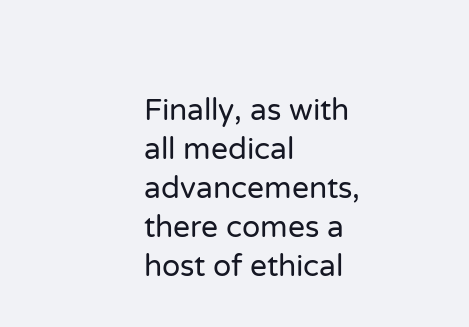Finally, as with all medical advancements, there comes a host of ethical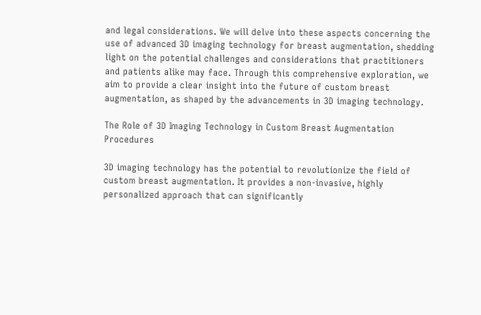and legal considerations. We will delve into these aspects concerning the use of advanced 3D imaging technology for breast augmentation, shedding light on the potential challenges and considerations that practitioners and patients alike may face. Through this comprehensive exploration, we aim to provide a clear insight into the future of custom breast augmentation, as shaped by the advancements in 3D imaging technology.

The Role of 3D Imaging Technology in Custom Breast Augmentation Procedures

3D imaging technology has the potential to revolutionize the field of custom breast augmentation. It provides a non-invasive, highly personalized approach that can significantly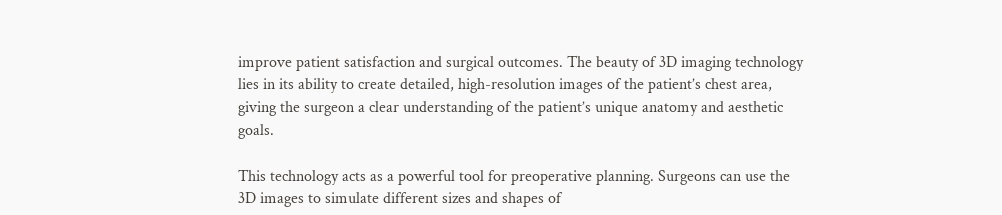improve patient satisfaction and surgical outcomes. The beauty of 3D imaging technology lies in its ability to create detailed, high-resolution images of the patient’s chest area, giving the surgeon a clear understanding of the patient’s unique anatomy and aesthetic goals.

This technology acts as a powerful tool for preoperative planning. Surgeons can use the 3D images to simulate different sizes and shapes of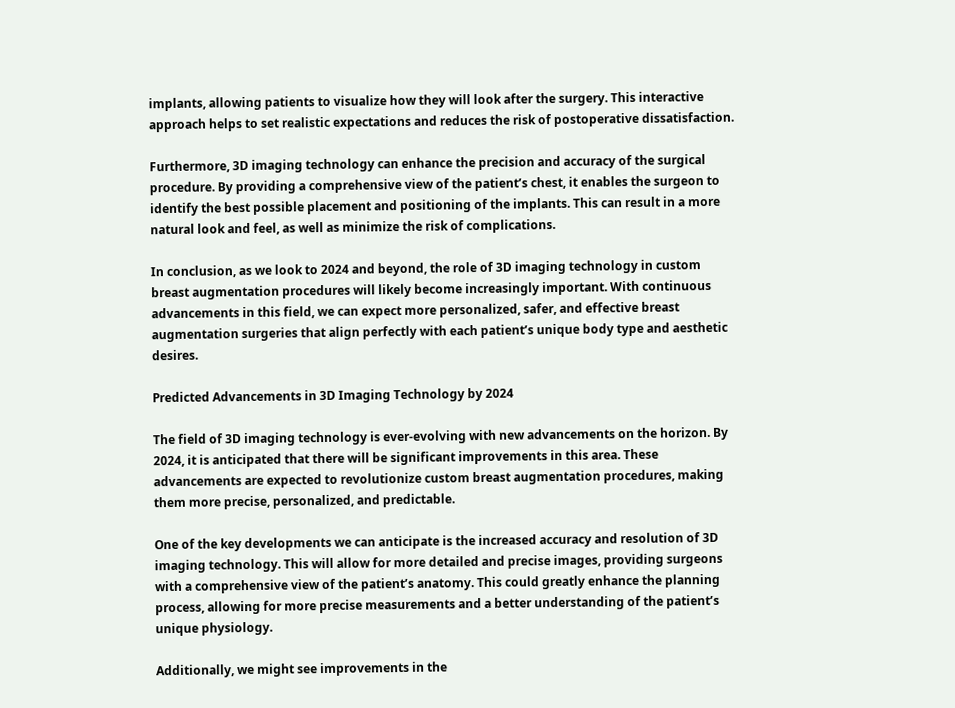implants, allowing patients to visualize how they will look after the surgery. This interactive approach helps to set realistic expectations and reduces the risk of postoperative dissatisfaction.

Furthermore, 3D imaging technology can enhance the precision and accuracy of the surgical procedure. By providing a comprehensive view of the patient’s chest, it enables the surgeon to identify the best possible placement and positioning of the implants. This can result in a more natural look and feel, as well as minimize the risk of complications.

In conclusion, as we look to 2024 and beyond, the role of 3D imaging technology in custom breast augmentation procedures will likely become increasingly important. With continuous advancements in this field, we can expect more personalized, safer, and effective breast augmentation surgeries that align perfectly with each patient’s unique body type and aesthetic desires.

Predicted Advancements in 3D Imaging Technology by 2024

The field of 3D imaging technology is ever-evolving with new advancements on the horizon. By 2024, it is anticipated that there will be significant improvements in this area. These advancements are expected to revolutionize custom breast augmentation procedures, making them more precise, personalized, and predictable.

One of the key developments we can anticipate is the increased accuracy and resolution of 3D imaging technology. This will allow for more detailed and precise images, providing surgeons with a comprehensive view of the patient’s anatomy. This could greatly enhance the planning process, allowing for more precise measurements and a better understanding of the patient’s unique physiology.

Additionally, we might see improvements in the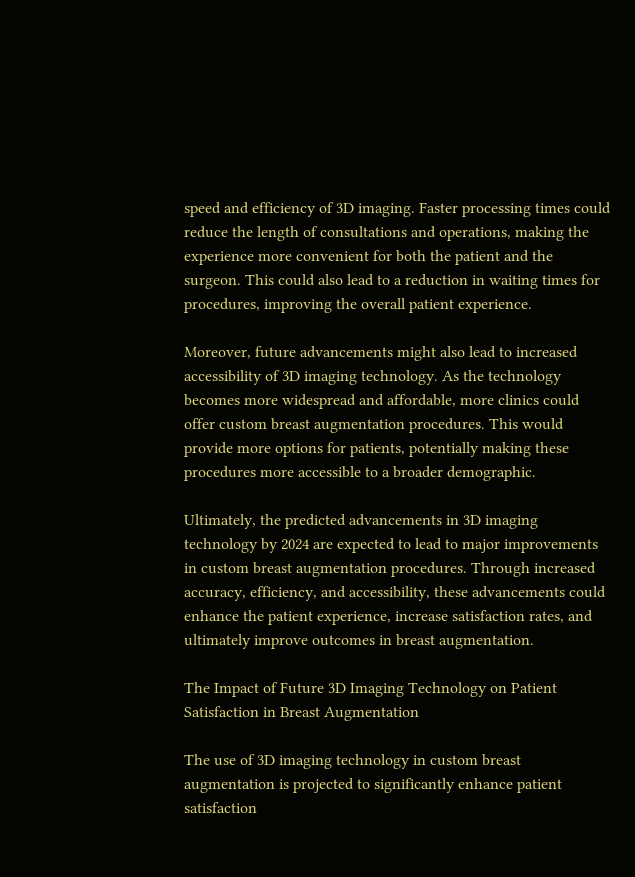speed and efficiency of 3D imaging. Faster processing times could reduce the length of consultations and operations, making the experience more convenient for both the patient and the surgeon. This could also lead to a reduction in waiting times for procedures, improving the overall patient experience.

Moreover, future advancements might also lead to increased accessibility of 3D imaging technology. As the technology becomes more widespread and affordable, more clinics could offer custom breast augmentation procedures. This would provide more options for patients, potentially making these procedures more accessible to a broader demographic.

Ultimately, the predicted advancements in 3D imaging technology by 2024 are expected to lead to major improvements in custom breast augmentation procedures. Through increased accuracy, efficiency, and accessibility, these advancements could enhance the patient experience, increase satisfaction rates, and ultimately improve outcomes in breast augmentation.

The Impact of Future 3D Imaging Technology on Patient Satisfaction in Breast Augmentation

The use of 3D imaging technology in custom breast augmentation is projected to significantly enhance patient satisfaction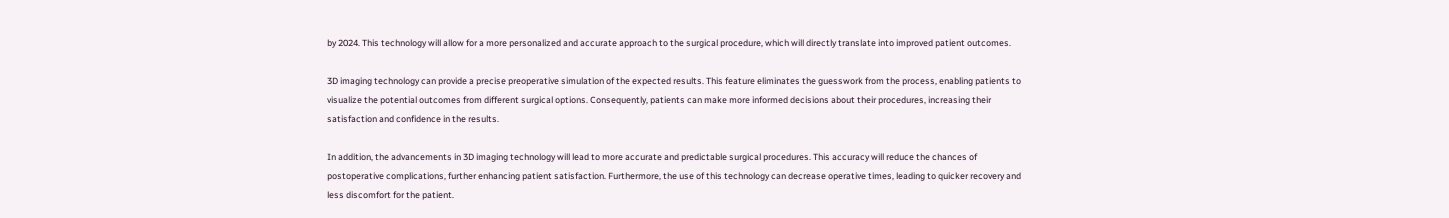by 2024. This technology will allow for a more personalized and accurate approach to the surgical procedure, which will directly translate into improved patient outcomes.

3D imaging technology can provide a precise preoperative simulation of the expected results. This feature eliminates the guesswork from the process, enabling patients to visualize the potential outcomes from different surgical options. Consequently, patients can make more informed decisions about their procedures, increasing their satisfaction and confidence in the results.

In addition, the advancements in 3D imaging technology will lead to more accurate and predictable surgical procedures. This accuracy will reduce the chances of postoperative complications, further enhancing patient satisfaction. Furthermore, the use of this technology can decrease operative times, leading to quicker recovery and less discomfort for the patient.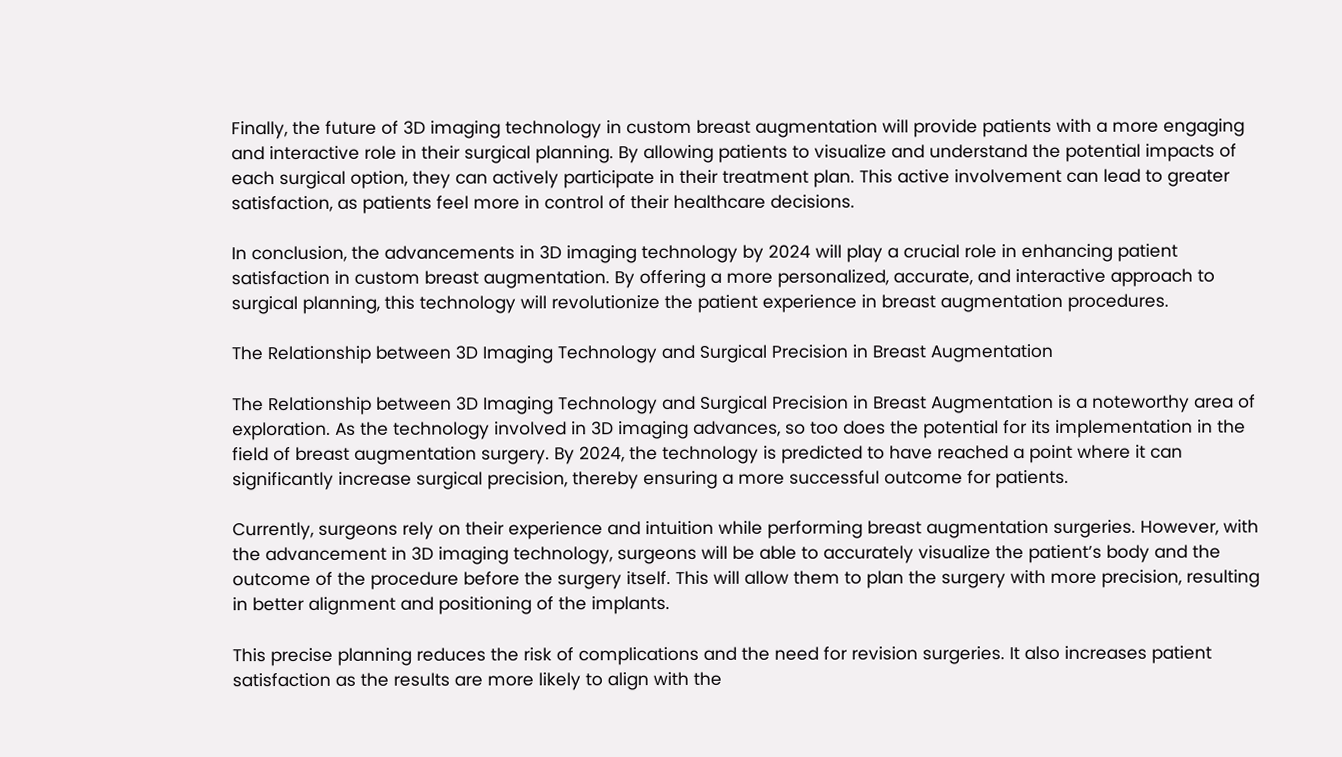Finally, the future of 3D imaging technology in custom breast augmentation will provide patients with a more engaging and interactive role in their surgical planning. By allowing patients to visualize and understand the potential impacts of each surgical option, they can actively participate in their treatment plan. This active involvement can lead to greater satisfaction, as patients feel more in control of their healthcare decisions.

In conclusion, the advancements in 3D imaging technology by 2024 will play a crucial role in enhancing patient satisfaction in custom breast augmentation. By offering a more personalized, accurate, and interactive approach to surgical planning, this technology will revolutionize the patient experience in breast augmentation procedures.

The Relationship between 3D Imaging Technology and Surgical Precision in Breast Augmentation

The Relationship between 3D Imaging Technology and Surgical Precision in Breast Augmentation is a noteworthy area of exploration. As the technology involved in 3D imaging advances, so too does the potential for its implementation in the field of breast augmentation surgery. By 2024, the technology is predicted to have reached a point where it can significantly increase surgical precision, thereby ensuring a more successful outcome for patients.

Currently, surgeons rely on their experience and intuition while performing breast augmentation surgeries. However, with the advancement in 3D imaging technology, surgeons will be able to accurately visualize the patient’s body and the outcome of the procedure before the surgery itself. This will allow them to plan the surgery with more precision, resulting in better alignment and positioning of the implants.

This precise planning reduces the risk of complications and the need for revision surgeries. It also increases patient satisfaction as the results are more likely to align with the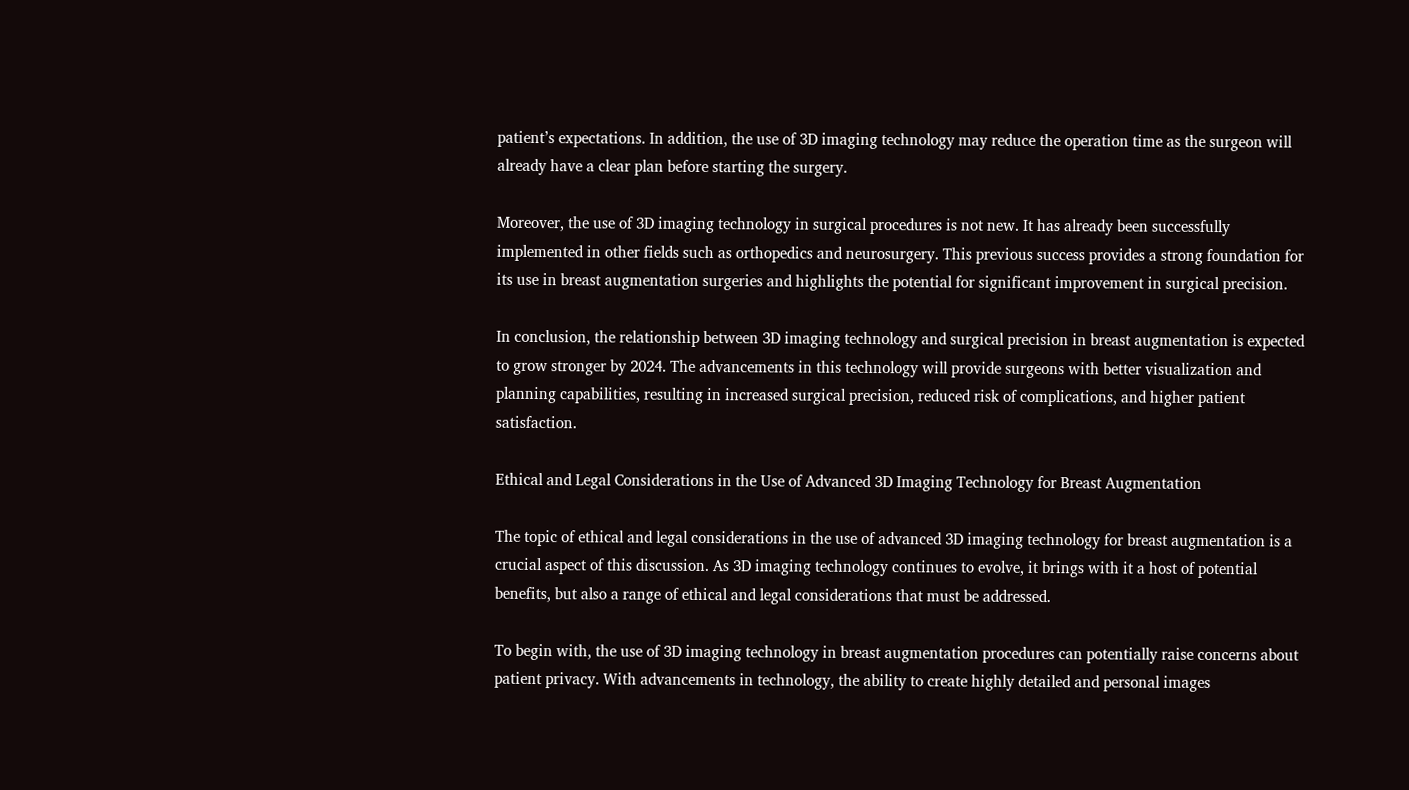patient’s expectations. In addition, the use of 3D imaging technology may reduce the operation time as the surgeon will already have a clear plan before starting the surgery.

Moreover, the use of 3D imaging technology in surgical procedures is not new. It has already been successfully implemented in other fields such as orthopedics and neurosurgery. This previous success provides a strong foundation for its use in breast augmentation surgeries and highlights the potential for significant improvement in surgical precision.

In conclusion, the relationship between 3D imaging technology and surgical precision in breast augmentation is expected to grow stronger by 2024. The advancements in this technology will provide surgeons with better visualization and planning capabilities, resulting in increased surgical precision, reduced risk of complications, and higher patient satisfaction.

Ethical and Legal Considerations in the Use of Advanced 3D Imaging Technology for Breast Augmentation

The topic of ethical and legal considerations in the use of advanced 3D imaging technology for breast augmentation is a crucial aspect of this discussion. As 3D imaging technology continues to evolve, it brings with it a host of potential benefits, but also a range of ethical and legal considerations that must be addressed.

To begin with, the use of 3D imaging technology in breast augmentation procedures can potentially raise concerns about patient privacy. With advancements in technology, the ability to create highly detailed and personal images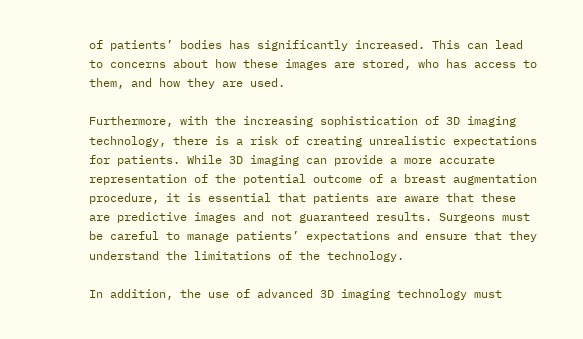of patients’ bodies has significantly increased. This can lead to concerns about how these images are stored, who has access to them, and how they are used.

Furthermore, with the increasing sophistication of 3D imaging technology, there is a risk of creating unrealistic expectations for patients. While 3D imaging can provide a more accurate representation of the potential outcome of a breast augmentation procedure, it is essential that patients are aware that these are predictive images and not guaranteed results. Surgeons must be careful to manage patients’ expectations and ensure that they understand the limitations of the technology.

In addition, the use of advanced 3D imaging technology must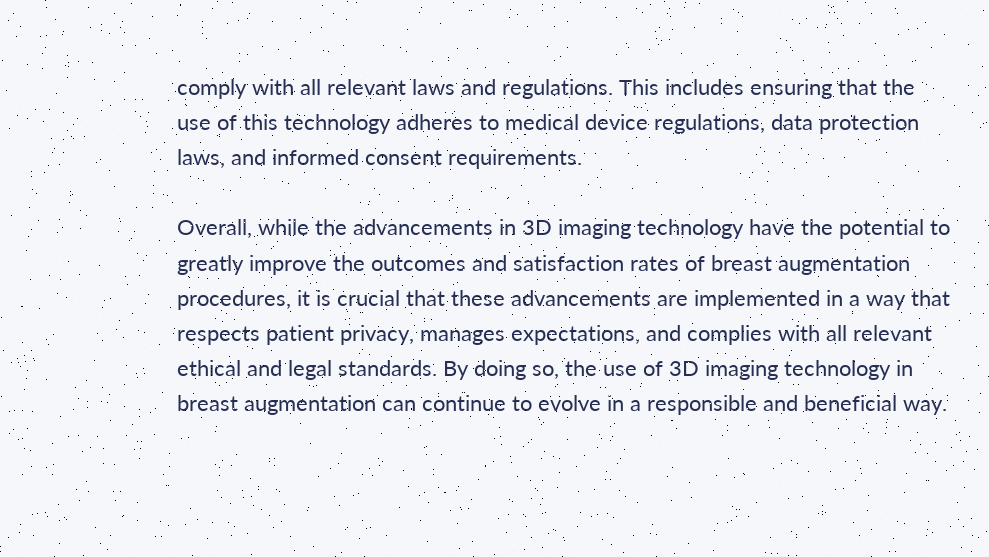comply with all relevant laws and regulations. This includes ensuring that the use of this technology adheres to medical device regulations, data protection laws, and informed consent requirements.

Overall, while the advancements in 3D imaging technology have the potential to greatly improve the outcomes and satisfaction rates of breast augmentation procedures, it is crucial that these advancements are implemented in a way that respects patient privacy, manages expectations, and complies with all relevant ethical and legal standards. By doing so, the use of 3D imaging technology in breast augmentation can continue to evolve in a responsible and beneficial way.